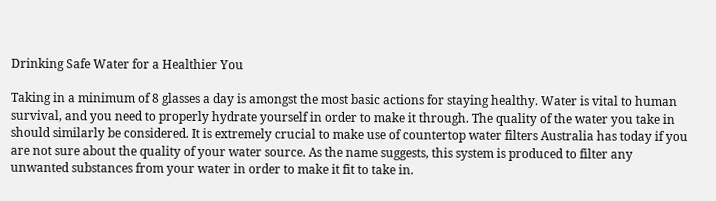Drinking Safe Water for a Healthier You

Taking in a minimum of 8 glasses a day is amongst the most basic actions for staying healthy. Water is vital to human survival, and you need to properly hydrate yourself in order to make it through. The quality of the water you take in should similarly be considered. It is extremely crucial to make use of countertop water filters Australia has today if you are not sure about the quality of your water source. As the name suggests, this system is produced to filter any unwanted substances from your water in order to make it fit to take in.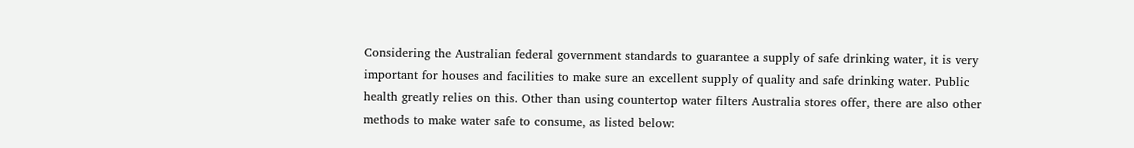Considering the Australian federal government standards to guarantee a supply of safe drinking water, it is very important for houses and facilities to make sure an excellent supply of quality and safe drinking water. Public health greatly relies on this. Other than using countertop water filters Australia stores offer, there are also other methods to make water safe to consume, as listed below: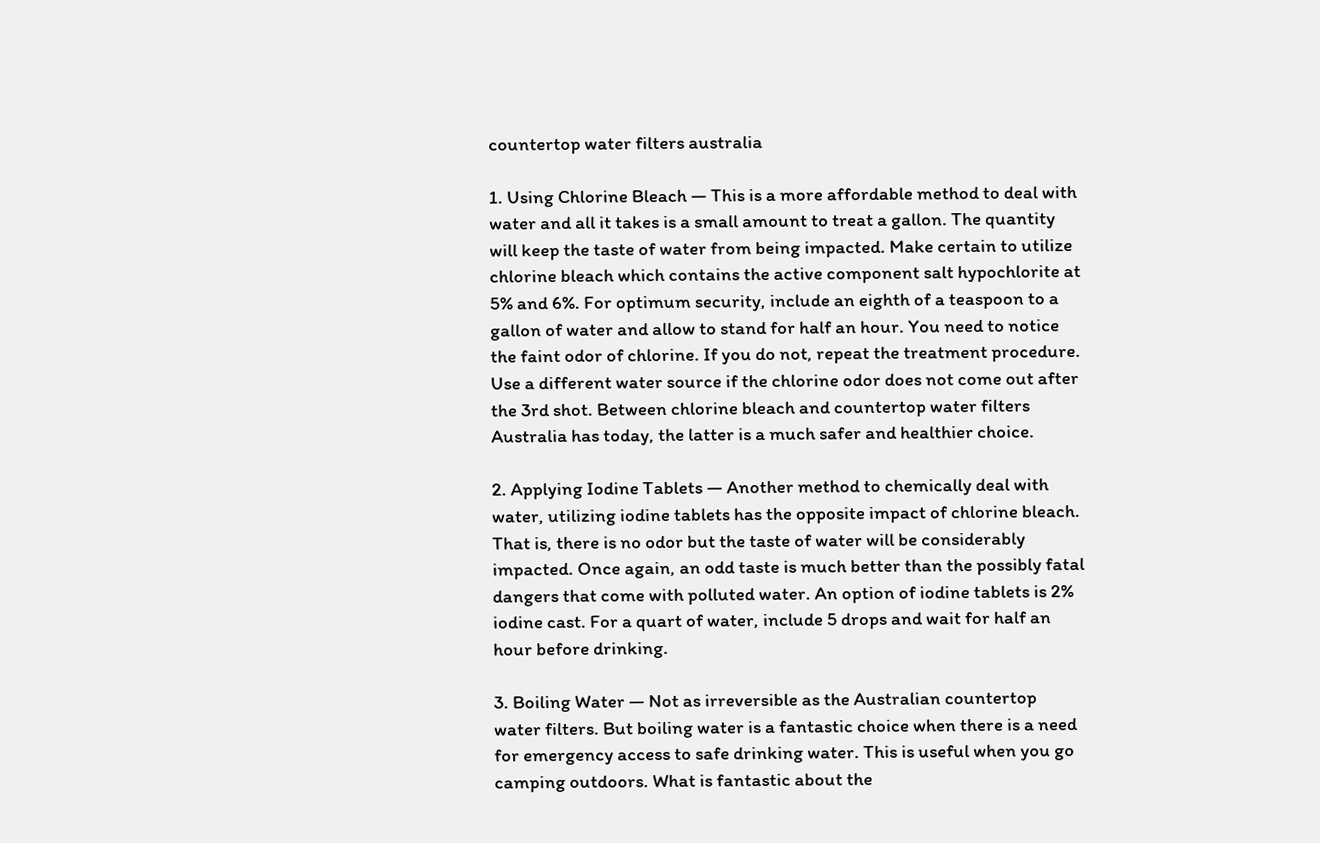countertop water filters australia

1. Using Chlorine Bleach — This is a more affordable method to deal with water and all it takes is a small amount to treat a gallon. The quantity will keep the taste of water from being impacted. Make certain to utilize chlorine bleach which contains the active component salt hypochlorite at 5% and 6%. For optimum security, include an eighth of a teaspoon to a gallon of water and allow to stand for half an hour. You need to notice the faint odor of chlorine. If you do not, repeat the treatment procedure. Use a different water source if the chlorine odor does not come out after the 3rd shot. Between chlorine bleach and countertop water filters Australia has today, the latter is a much safer and healthier choice.

2. Applying Iodine Tablets — Another method to chemically deal with water, utilizing iodine tablets has the opposite impact of chlorine bleach. That is, there is no odor but the taste of water will be considerably impacted. Once again, an odd taste is much better than the possibly fatal dangers that come with polluted water. An option of iodine tablets is 2% iodine cast. For a quart of water, include 5 drops and wait for half an hour before drinking.

3. Boiling Water — Not as irreversible as the Australian countertop water filters. But boiling water is a fantastic choice when there is a need for emergency access to safe drinking water. This is useful when you go camping outdoors. What is fantastic about the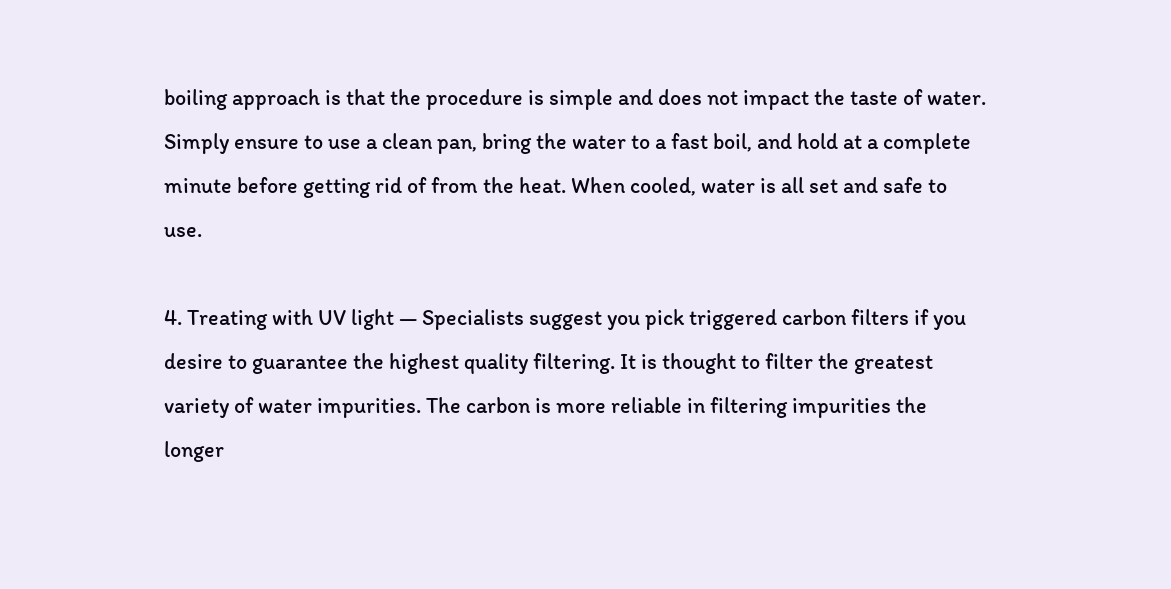boiling approach is that the procedure is simple and does not impact the taste of water. Simply ensure to use a clean pan, bring the water to a fast boil, and hold at a complete minute before getting rid of from the heat. When cooled, water is all set and safe to use.

4. Treating with UV light — Specialists suggest you pick triggered carbon filters if you desire to guarantee the highest quality filtering. It is thought to filter the greatest variety of water impurities. The carbon is more reliable in filtering impurities the longer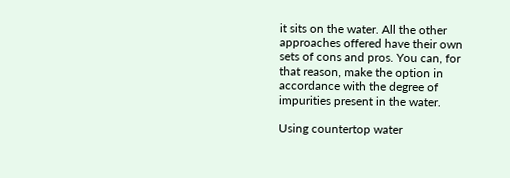it sits on the water. All the other approaches offered have their own sets of cons and pros. You can, for that reason, make the option in accordance with the degree of impurities present in the water.

Using countertop water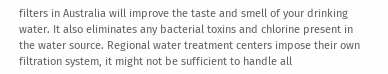filters in Australia will improve the taste and smell of your drinking water. It also eliminates any bacterial toxins and chlorine present in the water source. Regional water treatment centers impose their own filtration system, it might not be sufficient to handle all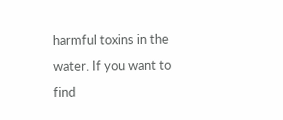harmful toxins in the water. If you want to find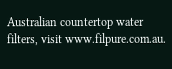Australian countertop water filters, visit www.filpure.com.au.